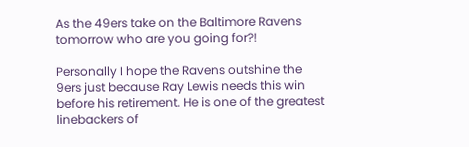As the 49ers take on the Baltimore Ravens tomorrow who are you going for?!

Personally I hope the Ravens outshine the 9ers just because Ray Lewis needs this win before his retirement. He is one of the greatest linebackers of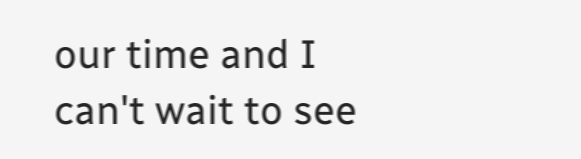our time and I can't wait to see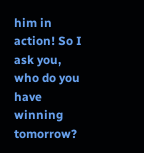him in action! So I ask you, who do you have winning tomorrow?